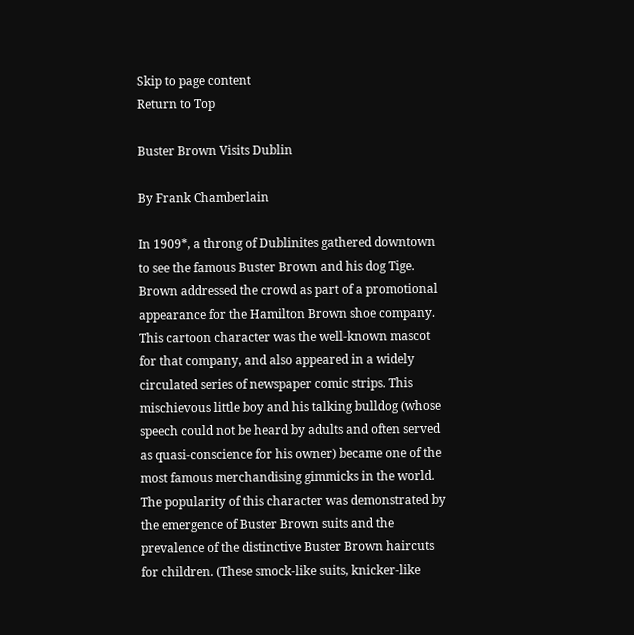Skip to page content
Return to Top

Buster Brown Visits Dublin

By Frank Chamberlain

In 1909*, a throng of Dublinites gathered downtown to see the famous Buster Brown and his dog Tige. Brown addressed the crowd as part of a promotional appearance for the Hamilton Brown shoe company. This cartoon character was the well-known mascot for that company, and also appeared in a widely circulated series of newspaper comic strips. This mischievous little boy and his talking bulldog (whose speech could not be heard by adults and often served as quasi-conscience for his owner) became one of the most famous merchandising gimmicks in the world. The popularity of this character was demonstrated by the emergence of Buster Brown suits and the prevalence of the distinctive Buster Brown haircuts for children. (These smock-like suits, knicker-like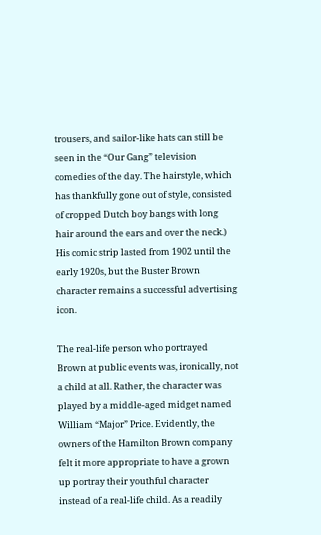trousers, and sailor-like hats can still be seen in the “Our Gang” television comedies of the day. The hairstyle, which has thankfully gone out of style, consisted of cropped Dutch boy bangs with long hair around the ears and over the neck.) His comic strip lasted from 1902 until the early 1920s, but the Buster Brown character remains a successful advertising icon.

The real-life person who portrayed Brown at public events was, ironically, not a child at all. Rather, the character was played by a middle-aged midget named William “Major” Price. Evidently, the owners of the Hamilton Brown company felt it more appropriate to have a grown up portray their youthful character instead of a real-life child. As a readily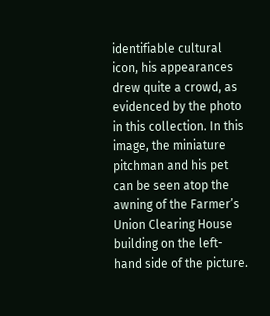identifiable cultural icon, his appearances drew quite a crowd, as evidenced by the photo in this collection. In this image, the miniature pitchman and his pet can be seen atop the awning of the Farmer’s Union Clearing House building on the left-hand side of the picture.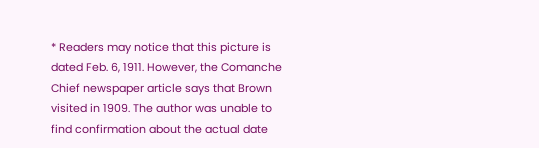* Readers may notice that this picture is dated Feb. 6, 1911. However, the Comanche Chief newspaper article says that Brown visited in 1909. The author was unable to find confirmation about the actual date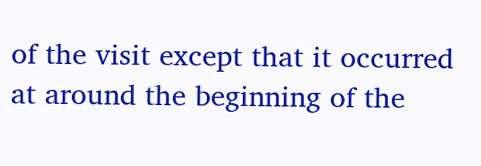of the visit except that it occurred at around the beginning of the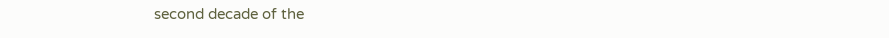second decade of the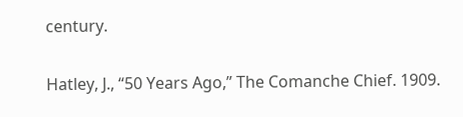century.

Hatley, J., “50 Years Ago,” The Comanche Chief. 1909.